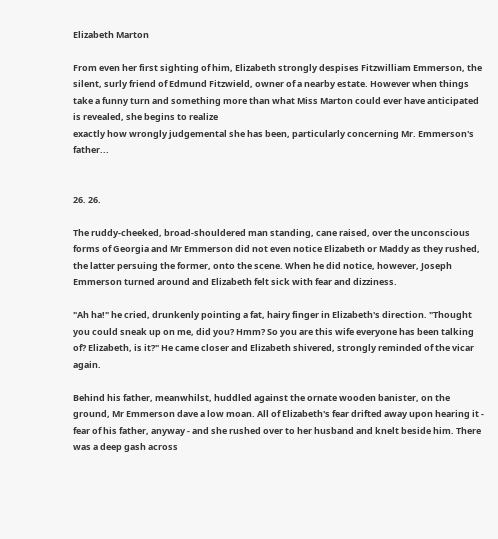Elizabeth Marton

From even her first sighting of him, Elizabeth strongly despises Fitzwilliam Emmerson, the silent, surly friend of Edmund Fitzwield, owner of a nearby estate. However when things take a funny turn and something more than what Miss Marton could ever have anticipated is revealed, she begins to realize
exactly how wrongly judgemental she has been, particularly concerning Mr. Emmerson's father...


26. 26.

The ruddy-cheeked, broad-shouldered man standing, cane raised, over the unconscious forms of Georgia and Mr Emmerson did not even notice Elizabeth or Maddy as they rushed, the latter persuing the former, onto the scene. When he did notice, however, Joseph Emmerson turned around and Elizabeth felt sick with fear and dizziness.

"Ah ha!" he cried, drunkenly pointing a fat, hairy finger in Elizabeth's direction. "Thought you could sneak up on me, did you? Hmm? So you are this wife everyone has been talking of? Elizabeth, is it?" He came closer and Elizabeth shivered, strongly reminded of the vicar again.

Behind his father, meanwhilst, huddled against the ornate wooden banister, on the ground, Mr Emmerson dave a low moan. All of Elizabeth's fear drifted away upon hearing it - fear of his father, anyway - and she rushed over to her husband and knelt beside him. There was a deep gash across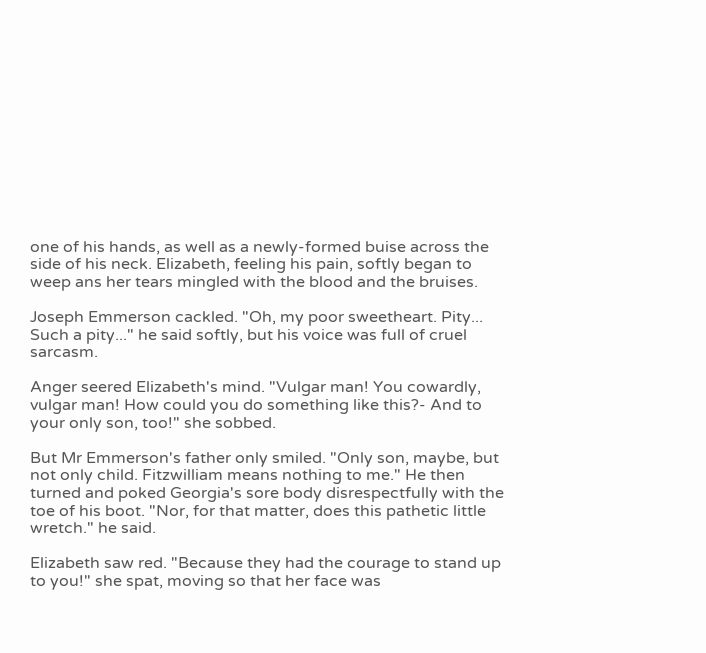one of his hands, as well as a newly-formed buise across the side of his neck. Elizabeth, feeling his pain, softly began to weep ans her tears mingled with the blood and the bruises.

Joseph Emmerson cackled. "Oh, my poor sweetheart. Pity... Such a pity..." he said softly, but his voice was full of cruel sarcasm.

Anger seered Elizabeth's mind. "Vulgar man! You cowardly, vulgar man! How could you do something like this?- And to your only son, too!" she sobbed.

But Mr Emmerson's father only smiled. "Only son, maybe, but not only child. Fitzwilliam means nothing to me." He then turned and poked Georgia's sore body disrespectfully with the toe of his boot. "Nor, for that matter, does this pathetic little wretch." he said.

Elizabeth saw red. "Because they had the courage to stand up to you!" she spat, moving so that her face was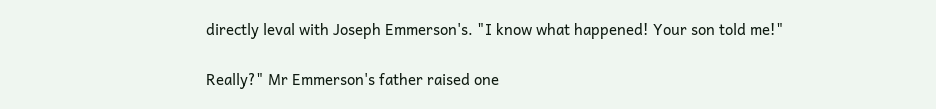directly leval with Joseph Emmerson's. "I know what happened! Your son told me!"

Really?" Mr Emmerson's father raised one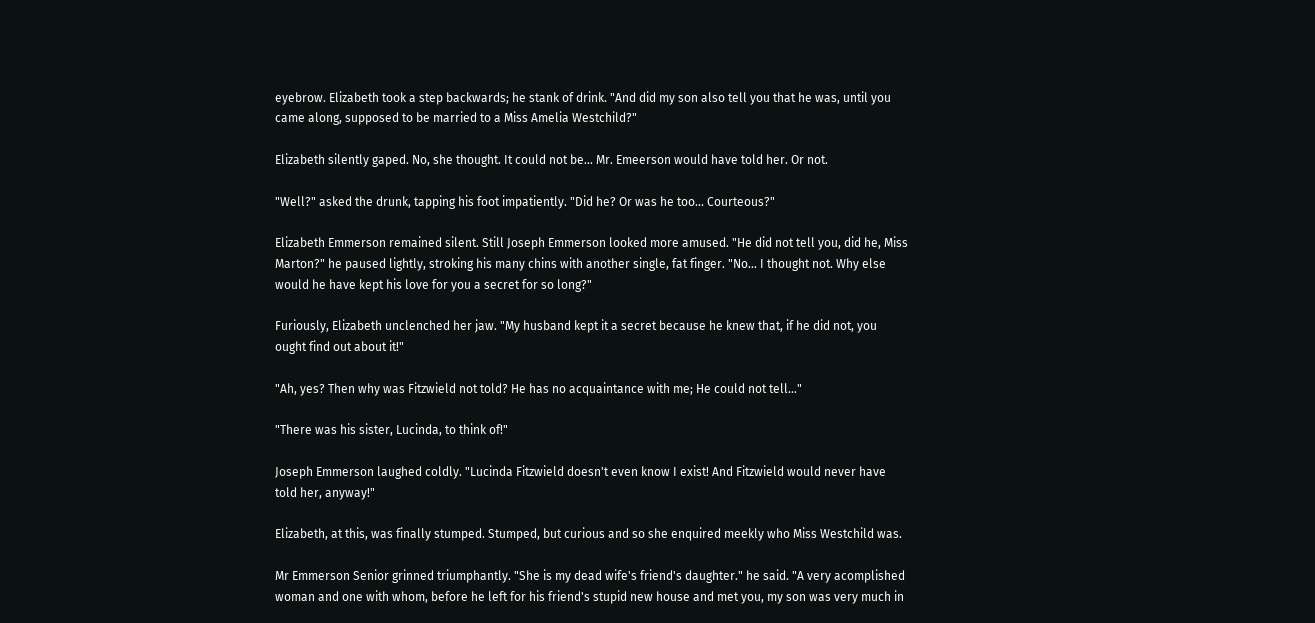eyebrow. Elizabeth took a step backwards; he stank of drink. "And did my son also tell you that he was, until you came along, supposed to be married to a Miss Amelia Westchild?"

Elizabeth silently gaped. No, she thought. It could not be... Mr. Emeerson would have told her. Or not.

"Well?" asked the drunk, tapping his foot impatiently. "Did he? Or was he too... Courteous?"

Elizabeth Emmerson remained silent. Still Joseph Emmerson looked more amused. "He did not tell you, did he, Miss Marton?" he paused lightly, stroking his many chins with another single, fat finger. "No... I thought not. Why else would he have kept his love for you a secret for so long?"

Furiously, Elizabeth unclenched her jaw. "My husband kept it a secret because he knew that, if he did not, you ought find out about it!"

"Ah, yes? Then why was Fitzwield not told? He has no acquaintance with me; He could not tell..."

"There was his sister, Lucinda, to think of!"

Joseph Emmerson laughed coldly. "Lucinda Fitzwield doesn't even know I exist! And Fitzwield would never have told her, anyway!"

Elizabeth, at this, was finally stumped. Stumped, but curious and so she enquired meekly who Miss Westchild was.

Mr Emmerson Senior grinned triumphantly. "She is my dead wife's friend's daughter." he said. "A very acomplished woman and one with whom, before he left for his friend's stupid new house and met you, my son was very much in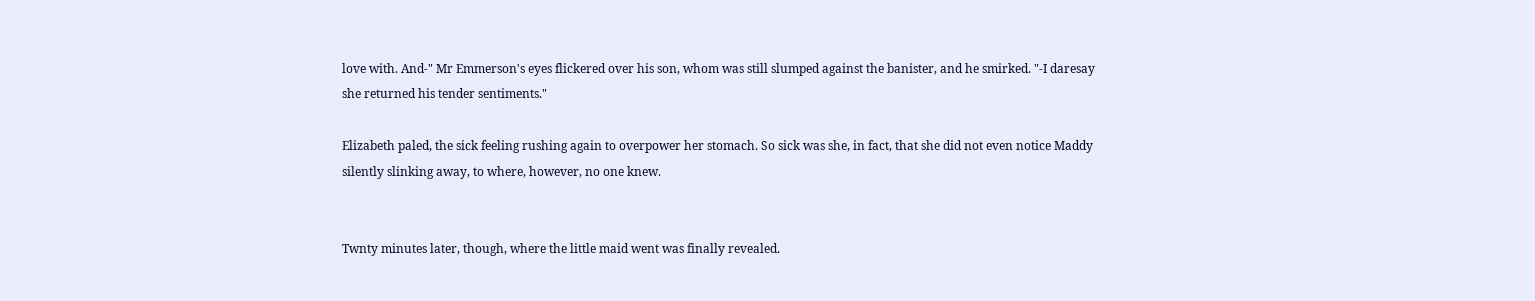love with. And-" Mr Emmerson's eyes flickered over his son, whom was still slumped against the banister, and he smirked. "-I daresay she returned his tender sentiments."

Elizabeth paled, the sick feeling rushing again to overpower her stomach. So sick was she, in fact, that she did not even notice Maddy silently slinking away, to where, however, no one knew.


Twnty minutes later, though, where the little maid went was finally revealed.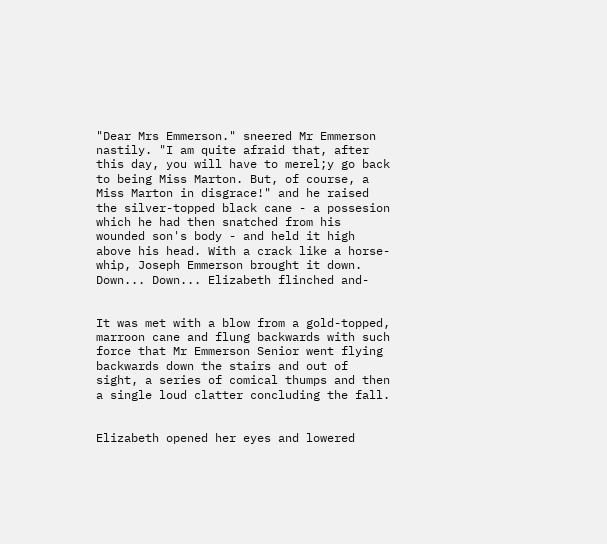"Dear Mrs Emmerson." sneered Mr Emmerson nastily. "I am quite afraid that, after this day, you will have to merel;y go back to being Miss Marton. But, of course, a Miss Marton in disgrace!" and he raised the silver-topped black cane - a possesion which he had then snatched from his wounded son's body - and held it high above his head. With a crack like a horse-whip, Joseph Emmerson brought it down. Down... Down... Elizabeth flinched and-


It was met with a blow from a gold-topped, marroon cane and flung backwards with such force that Mr Emmerson Senior went flying backwards down the stairs and out of sight, a series of comical thumps and then a single loud clatter concluding the fall.


Elizabeth opened her eyes and lowered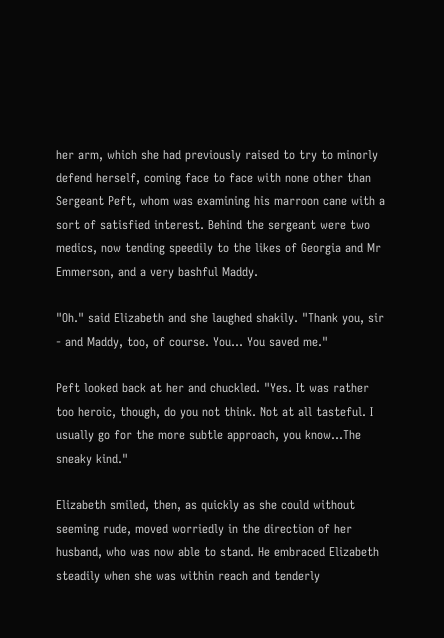her arm, which she had previously raised to try to minorly defend herself, coming face to face with none other than Sergeant Peft, whom was examining his marroon cane with a sort of satisfied interest. Behind the sergeant were two medics, now tending speedily to the likes of Georgia and Mr Emmerson, and a very bashful Maddy.

"Oh." said Elizabeth and she laughed shakily. "Thank you, sir - and Maddy, too, of course. You... You saved me."

Peft looked back at her and chuckled. "Yes. It was rather too heroic, though, do you not think. Not at all tasteful. I usually go for the more subtle approach, you know...The sneaky kind."

Elizabeth smiled, then, as quickly as she could without seeming rude, moved worriedly in the direction of her husband, who was now able to stand. He embraced Elizabeth steadily when she was within reach and tenderly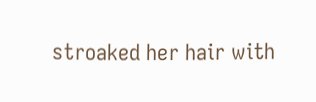stroaked her hair with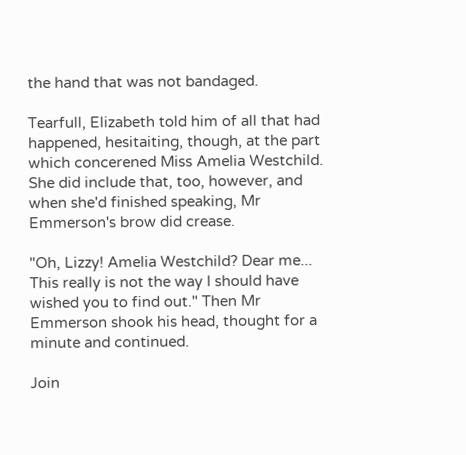the hand that was not bandaged.

Tearfull, Elizabeth told him of all that had happened, hesitaiting, though, at the part which concerened Miss Amelia Westchild. She did include that, too, however, and when she'd finished speaking, Mr Emmerson's brow did crease.

"Oh, Lizzy! Amelia Westchild? Dear me... This really is not the way I should have wished you to find out." Then Mr Emmerson shook his head, thought for a minute and continued.

Join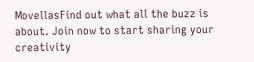MovellasFind out what all the buzz is about. Join now to start sharing your creativity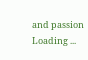and passion
Loading ...